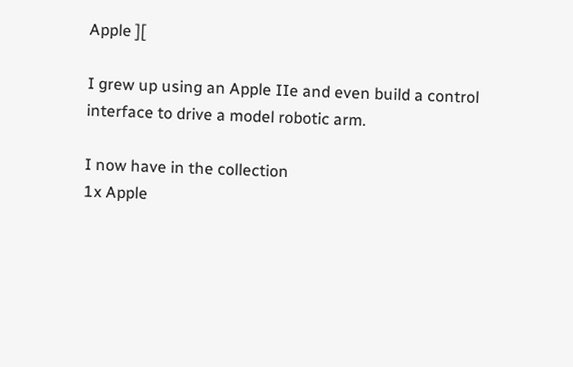Apple ][

I grew up using an Apple IIe and even build a control interface to drive a model robotic arm.

I now have in the collection
1x Apple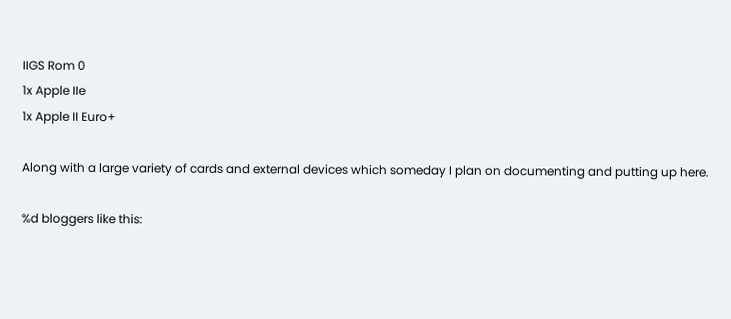IIGS Rom 0
1x Apple IIe
1x Apple II Euro+

Along with a large variety of cards and external devices which someday I plan on documenting and putting up here.

%d bloggers like this: